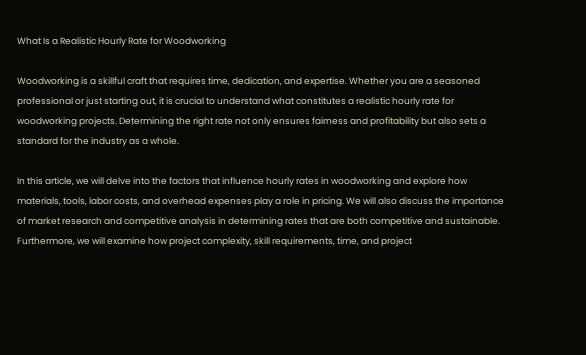What Is a Realistic Hourly Rate for Woodworking

Woodworking is a skillful craft that requires time, dedication, and expertise. Whether you are a seasoned professional or just starting out, it is crucial to understand what constitutes a realistic hourly rate for woodworking projects. Determining the right rate not only ensures fairness and profitability but also sets a standard for the industry as a whole.

In this article, we will delve into the factors that influence hourly rates in woodworking and explore how materials, tools, labor costs, and overhead expenses play a role in pricing. We will also discuss the importance of market research and competitive analysis in determining rates that are both competitive and sustainable. Furthermore, we will examine how project complexity, skill requirements, time, and project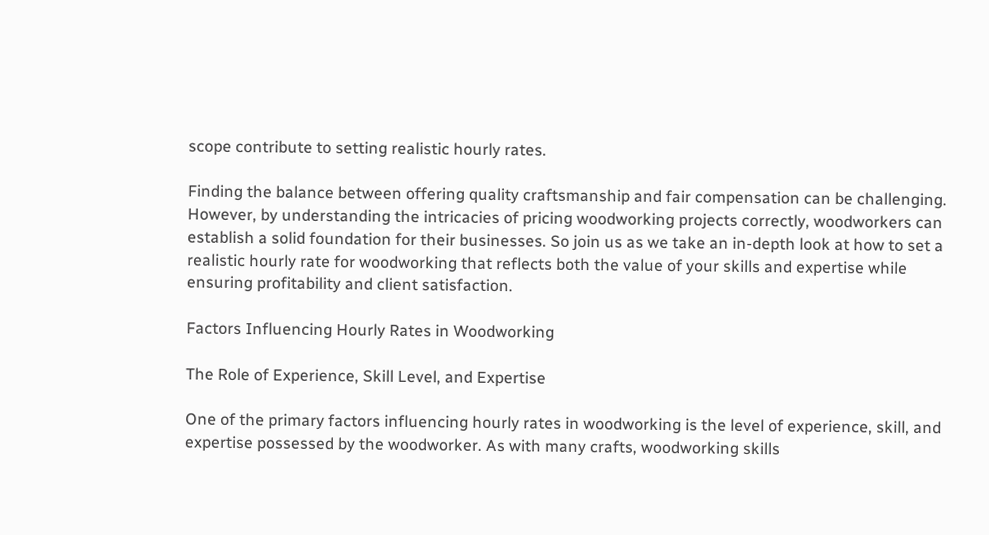scope contribute to setting realistic hourly rates.

Finding the balance between offering quality craftsmanship and fair compensation can be challenging. However, by understanding the intricacies of pricing woodworking projects correctly, woodworkers can establish a solid foundation for their businesses. So join us as we take an in-depth look at how to set a realistic hourly rate for woodworking that reflects both the value of your skills and expertise while ensuring profitability and client satisfaction.

Factors Influencing Hourly Rates in Woodworking

The Role of Experience, Skill Level, and Expertise

One of the primary factors influencing hourly rates in woodworking is the level of experience, skill, and expertise possessed by the woodworker. As with many crafts, woodworking skills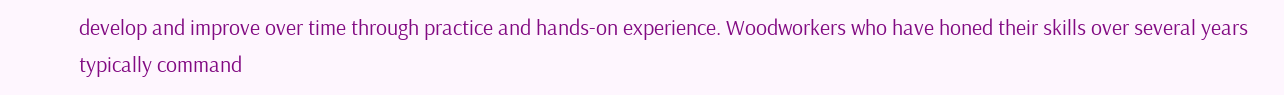develop and improve over time through practice and hands-on experience. Woodworkers who have honed their skills over several years typically command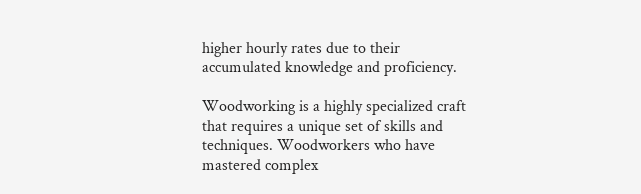higher hourly rates due to their accumulated knowledge and proficiency.

Woodworking is a highly specialized craft that requires a unique set of skills and techniques. Woodworkers who have mastered complex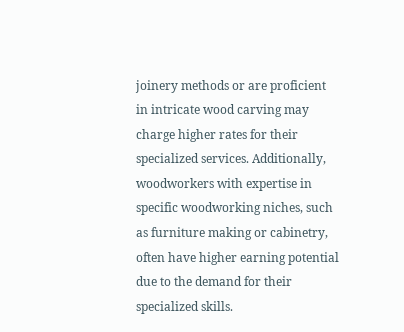joinery methods or are proficient in intricate wood carving may charge higher rates for their specialized services. Additionally, woodworkers with expertise in specific woodworking niches, such as furniture making or cabinetry, often have higher earning potential due to the demand for their specialized skills.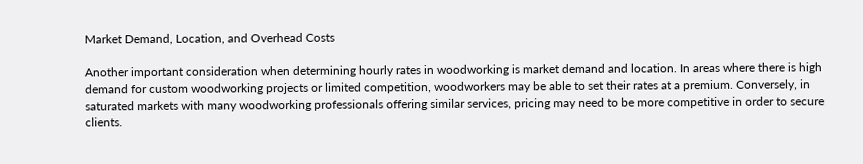Market Demand, Location, and Overhead Costs

Another important consideration when determining hourly rates in woodworking is market demand and location. In areas where there is high demand for custom woodworking projects or limited competition, woodworkers may be able to set their rates at a premium. Conversely, in saturated markets with many woodworking professionals offering similar services, pricing may need to be more competitive in order to secure clients.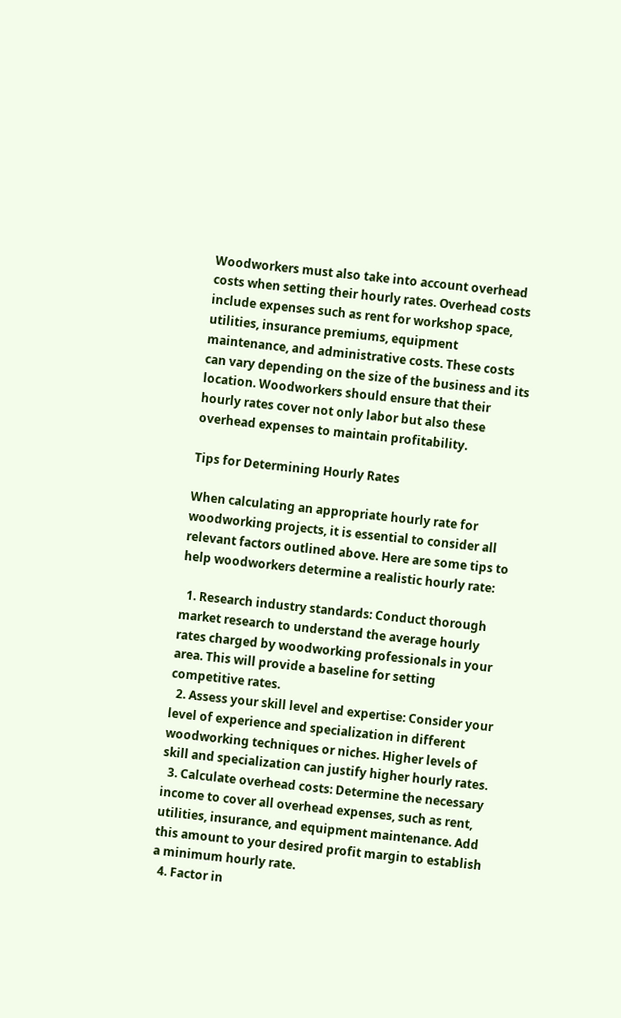Woodworkers must also take into account overhead costs when setting their hourly rates. Overhead costs include expenses such as rent for workshop space, utilities, insurance premiums, equipment maintenance, and administrative costs. These costs can vary depending on the size of the business and its location. Woodworkers should ensure that their hourly rates cover not only labor but also these overhead expenses to maintain profitability.

Tips for Determining Hourly Rates

When calculating an appropriate hourly rate for woodworking projects, it is essential to consider all relevant factors outlined above. Here are some tips to help woodworkers determine a realistic hourly rate:

  1. Research industry standards: Conduct thorough market research to understand the average hourly rates charged by woodworking professionals in your area. This will provide a baseline for setting competitive rates.
  2. Assess your skill level and expertise: Consider your level of experience and specialization in different woodworking techniques or niches. Higher levels of skill and specialization can justify higher hourly rates.
  3. Calculate overhead costs: Determine the necessary income to cover all overhead expenses, such as rent, utilities, insurance, and equipment maintenance. Add this amount to your desired profit margin to establish a minimum hourly rate.
  4. Factor in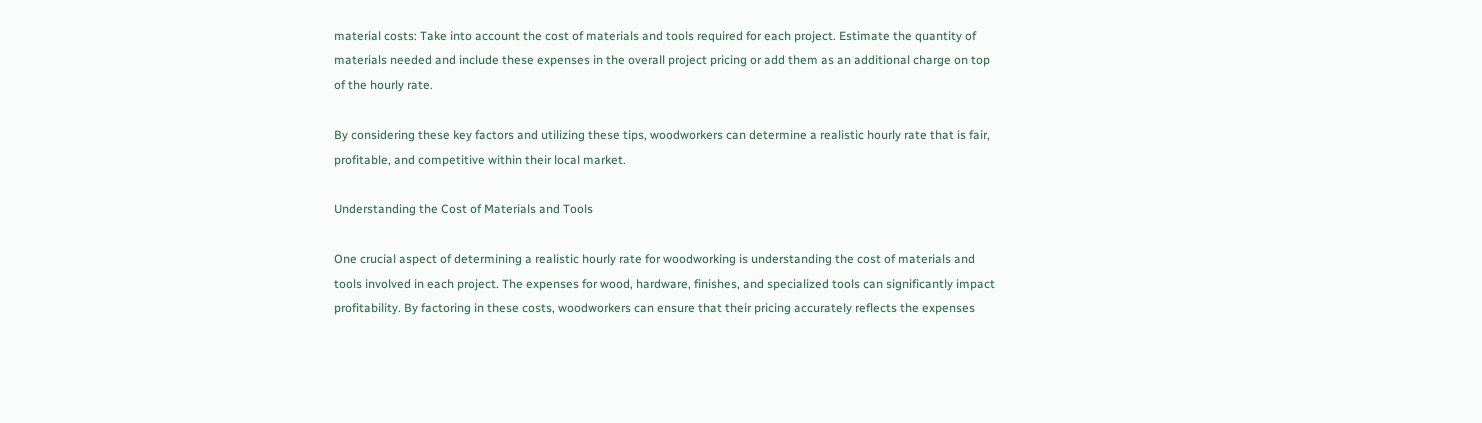material costs: Take into account the cost of materials and tools required for each project. Estimate the quantity of materials needed and include these expenses in the overall project pricing or add them as an additional charge on top of the hourly rate.

By considering these key factors and utilizing these tips, woodworkers can determine a realistic hourly rate that is fair, profitable, and competitive within their local market.

Understanding the Cost of Materials and Tools

One crucial aspect of determining a realistic hourly rate for woodworking is understanding the cost of materials and tools involved in each project. The expenses for wood, hardware, finishes, and specialized tools can significantly impact profitability. By factoring in these costs, woodworkers can ensure that their pricing accurately reflects the expenses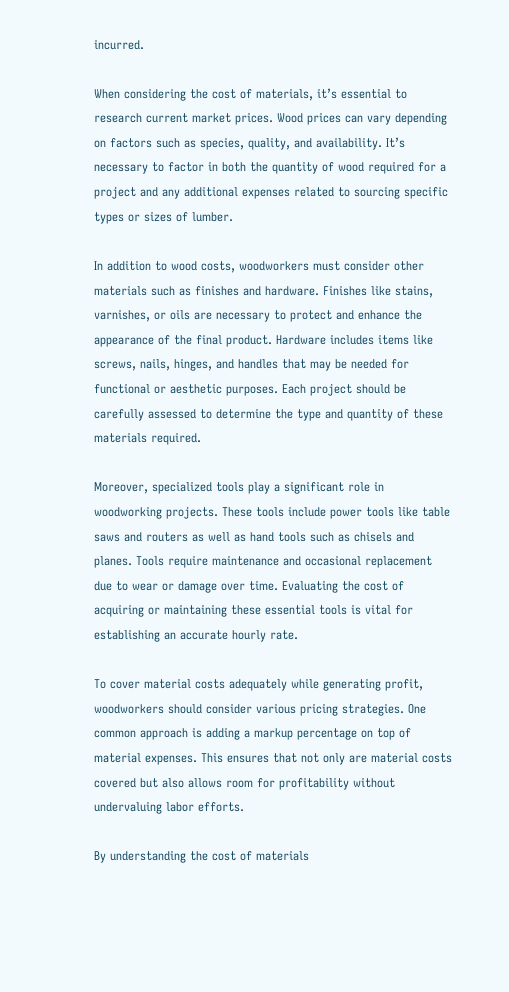incurred.

When considering the cost of materials, it’s essential to research current market prices. Wood prices can vary depending on factors such as species, quality, and availability. It’s necessary to factor in both the quantity of wood required for a project and any additional expenses related to sourcing specific types or sizes of lumber.

In addition to wood costs, woodworkers must consider other materials such as finishes and hardware. Finishes like stains, varnishes, or oils are necessary to protect and enhance the appearance of the final product. Hardware includes items like screws, nails, hinges, and handles that may be needed for functional or aesthetic purposes. Each project should be carefully assessed to determine the type and quantity of these materials required.

Moreover, specialized tools play a significant role in woodworking projects. These tools include power tools like table saws and routers as well as hand tools such as chisels and planes. Tools require maintenance and occasional replacement due to wear or damage over time. Evaluating the cost of acquiring or maintaining these essential tools is vital for establishing an accurate hourly rate.

To cover material costs adequately while generating profit, woodworkers should consider various pricing strategies. One common approach is adding a markup percentage on top of material expenses. This ensures that not only are material costs covered but also allows room for profitability without undervaluing labor efforts.

By understanding the cost of materials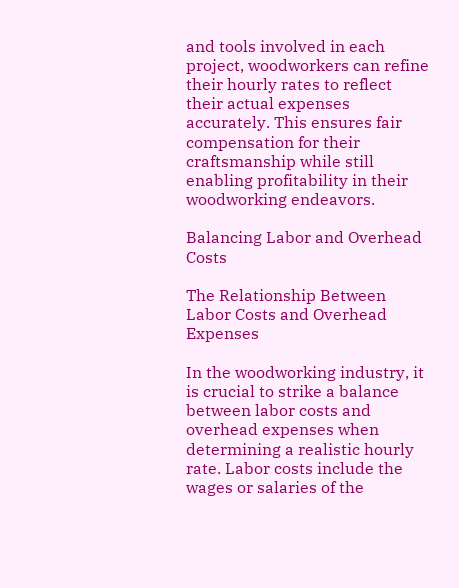and tools involved in each project, woodworkers can refine their hourly rates to reflect their actual expenses accurately. This ensures fair compensation for their craftsmanship while still enabling profitability in their woodworking endeavors.

Balancing Labor and Overhead Costs

The Relationship Between Labor Costs and Overhead Expenses

In the woodworking industry, it is crucial to strike a balance between labor costs and overhead expenses when determining a realistic hourly rate. Labor costs include the wages or salaries of the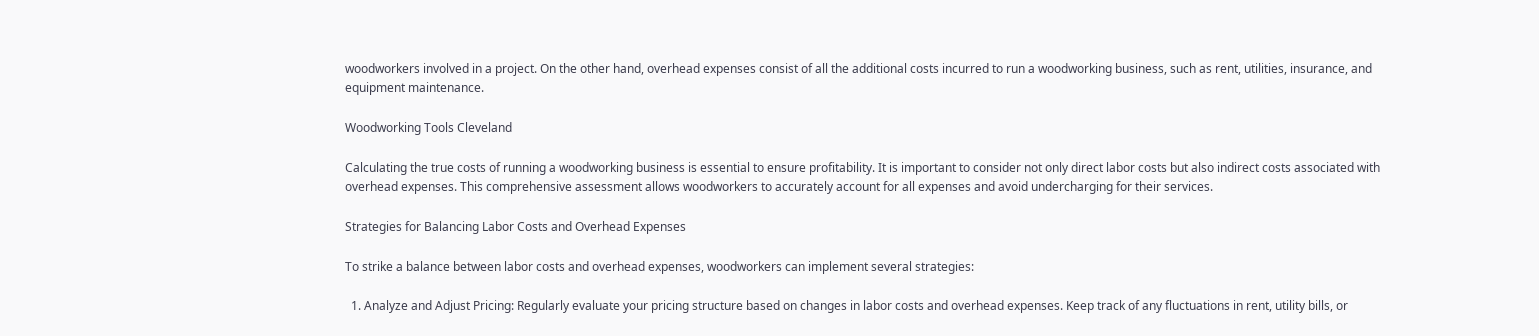woodworkers involved in a project. On the other hand, overhead expenses consist of all the additional costs incurred to run a woodworking business, such as rent, utilities, insurance, and equipment maintenance.

Woodworking Tools Cleveland

Calculating the true costs of running a woodworking business is essential to ensure profitability. It is important to consider not only direct labor costs but also indirect costs associated with overhead expenses. This comprehensive assessment allows woodworkers to accurately account for all expenses and avoid undercharging for their services.

Strategies for Balancing Labor Costs and Overhead Expenses

To strike a balance between labor costs and overhead expenses, woodworkers can implement several strategies:

  1. Analyze and Adjust Pricing: Regularly evaluate your pricing structure based on changes in labor costs and overhead expenses. Keep track of any fluctuations in rent, utility bills, or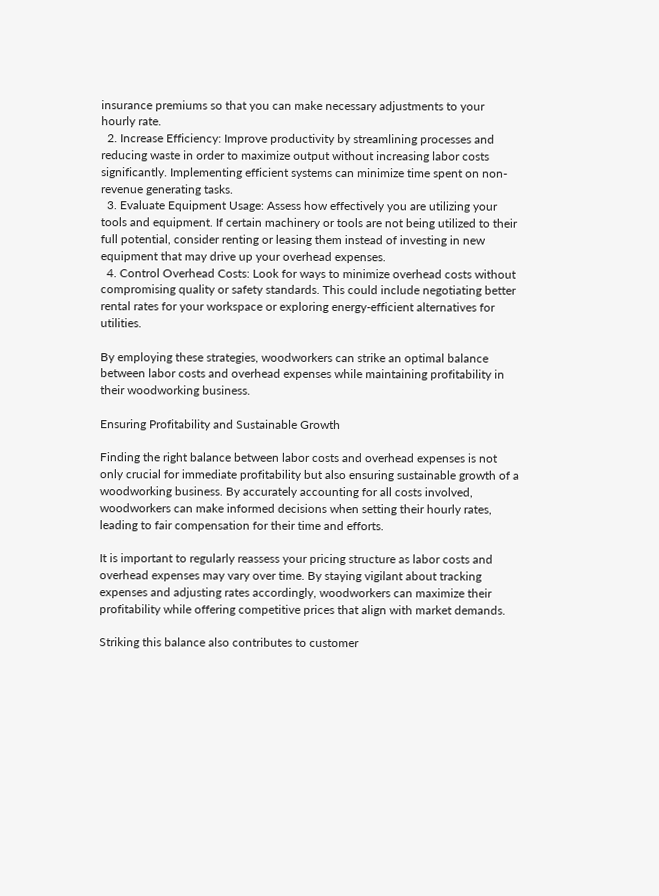insurance premiums so that you can make necessary adjustments to your hourly rate.
  2. Increase Efficiency: Improve productivity by streamlining processes and reducing waste in order to maximize output without increasing labor costs significantly. Implementing efficient systems can minimize time spent on non-revenue generating tasks.
  3. Evaluate Equipment Usage: Assess how effectively you are utilizing your tools and equipment. If certain machinery or tools are not being utilized to their full potential, consider renting or leasing them instead of investing in new equipment that may drive up your overhead expenses.
  4. Control Overhead Costs: Look for ways to minimize overhead costs without compromising quality or safety standards. This could include negotiating better rental rates for your workspace or exploring energy-efficient alternatives for utilities.

By employing these strategies, woodworkers can strike an optimal balance between labor costs and overhead expenses while maintaining profitability in their woodworking business.

Ensuring Profitability and Sustainable Growth

Finding the right balance between labor costs and overhead expenses is not only crucial for immediate profitability but also ensuring sustainable growth of a woodworking business. By accurately accounting for all costs involved, woodworkers can make informed decisions when setting their hourly rates, leading to fair compensation for their time and efforts.

It is important to regularly reassess your pricing structure as labor costs and overhead expenses may vary over time. By staying vigilant about tracking expenses and adjusting rates accordingly, woodworkers can maximize their profitability while offering competitive prices that align with market demands.

Striking this balance also contributes to customer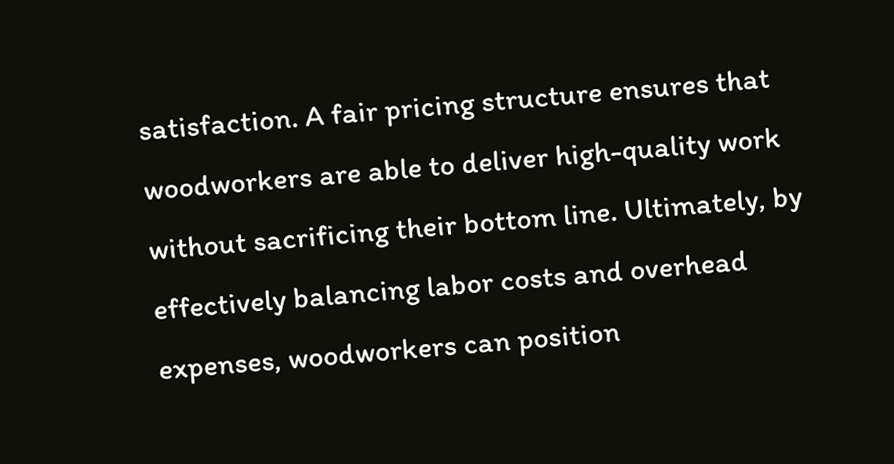satisfaction. A fair pricing structure ensures that woodworkers are able to deliver high-quality work without sacrificing their bottom line. Ultimately, by effectively balancing labor costs and overhead expenses, woodworkers can position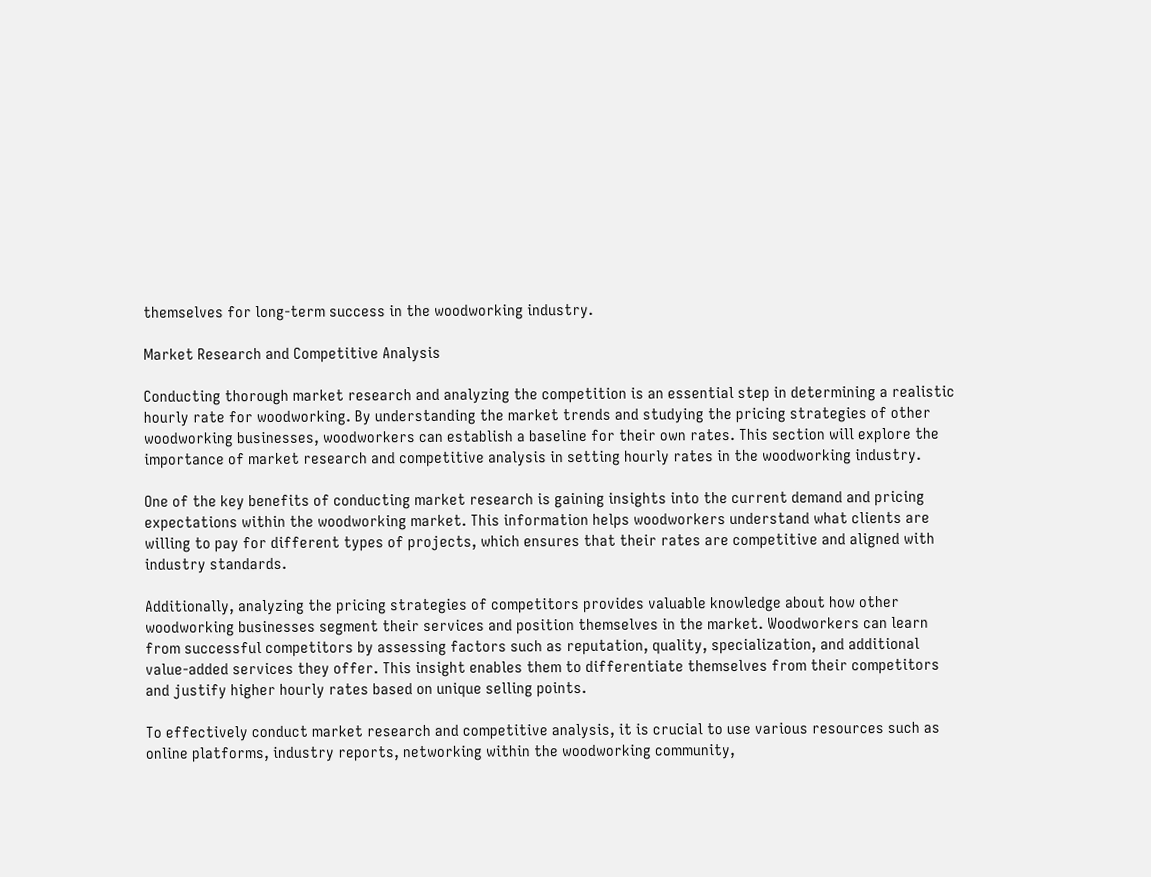themselves for long-term success in the woodworking industry.

Market Research and Competitive Analysis

Conducting thorough market research and analyzing the competition is an essential step in determining a realistic hourly rate for woodworking. By understanding the market trends and studying the pricing strategies of other woodworking businesses, woodworkers can establish a baseline for their own rates. This section will explore the importance of market research and competitive analysis in setting hourly rates in the woodworking industry.

One of the key benefits of conducting market research is gaining insights into the current demand and pricing expectations within the woodworking market. This information helps woodworkers understand what clients are willing to pay for different types of projects, which ensures that their rates are competitive and aligned with industry standards.

Additionally, analyzing the pricing strategies of competitors provides valuable knowledge about how other woodworking businesses segment their services and position themselves in the market. Woodworkers can learn from successful competitors by assessing factors such as reputation, quality, specialization, and additional value-added services they offer. This insight enables them to differentiate themselves from their competitors and justify higher hourly rates based on unique selling points.

To effectively conduct market research and competitive analysis, it is crucial to use various resources such as online platforms, industry reports, networking within the woodworking community,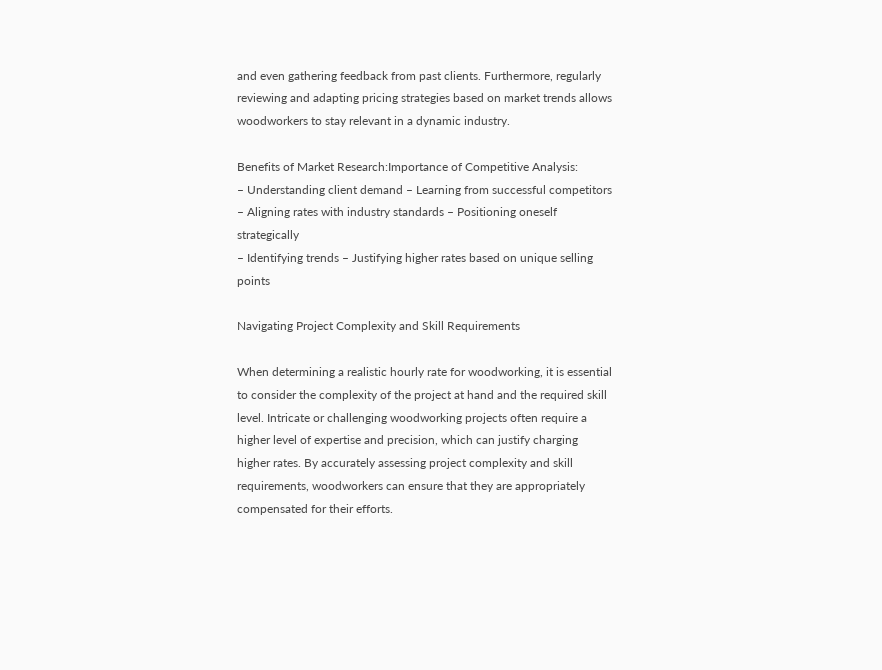and even gathering feedback from past clients. Furthermore, regularly reviewing and adapting pricing strategies based on market trends allows woodworkers to stay relevant in a dynamic industry.

Benefits of Market Research:Importance of Competitive Analysis:
– Understanding client demand – Learning from successful competitors
– Aligning rates with industry standards – Positioning oneself strategically
– Identifying trends – Justifying higher rates based on unique selling points

Navigating Project Complexity and Skill Requirements

When determining a realistic hourly rate for woodworking, it is essential to consider the complexity of the project at hand and the required skill level. Intricate or challenging woodworking projects often require a higher level of expertise and precision, which can justify charging higher rates. By accurately assessing project complexity and skill requirements, woodworkers can ensure that they are appropriately compensated for their efforts.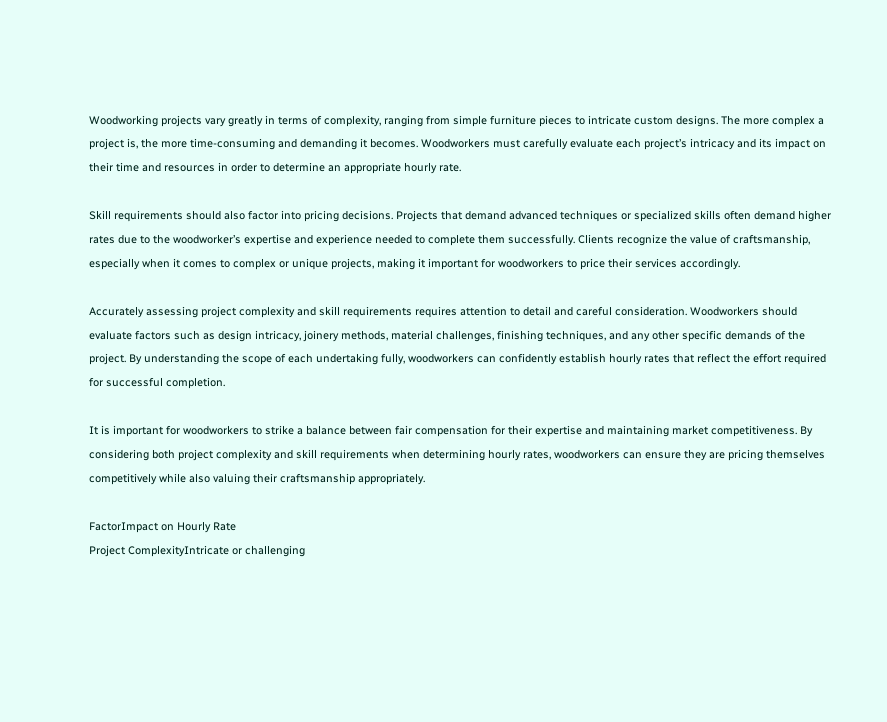Woodworking projects vary greatly in terms of complexity, ranging from simple furniture pieces to intricate custom designs. The more complex a project is, the more time-consuming and demanding it becomes. Woodworkers must carefully evaluate each project’s intricacy and its impact on their time and resources in order to determine an appropriate hourly rate.

Skill requirements should also factor into pricing decisions. Projects that demand advanced techniques or specialized skills often demand higher rates due to the woodworker’s expertise and experience needed to complete them successfully. Clients recognize the value of craftsmanship, especially when it comes to complex or unique projects, making it important for woodworkers to price their services accordingly.

Accurately assessing project complexity and skill requirements requires attention to detail and careful consideration. Woodworkers should evaluate factors such as design intricacy, joinery methods, material challenges, finishing techniques, and any other specific demands of the project. By understanding the scope of each undertaking fully, woodworkers can confidently establish hourly rates that reflect the effort required for successful completion.

It is important for woodworkers to strike a balance between fair compensation for their expertise and maintaining market competitiveness. By considering both project complexity and skill requirements when determining hourly rates, woodworkers can ensure they are pricing themselves competitively while also valuing their craftsmanship appropriately.

FactorImpact on Hourly Rate
Project ComplexityIntricate or challenging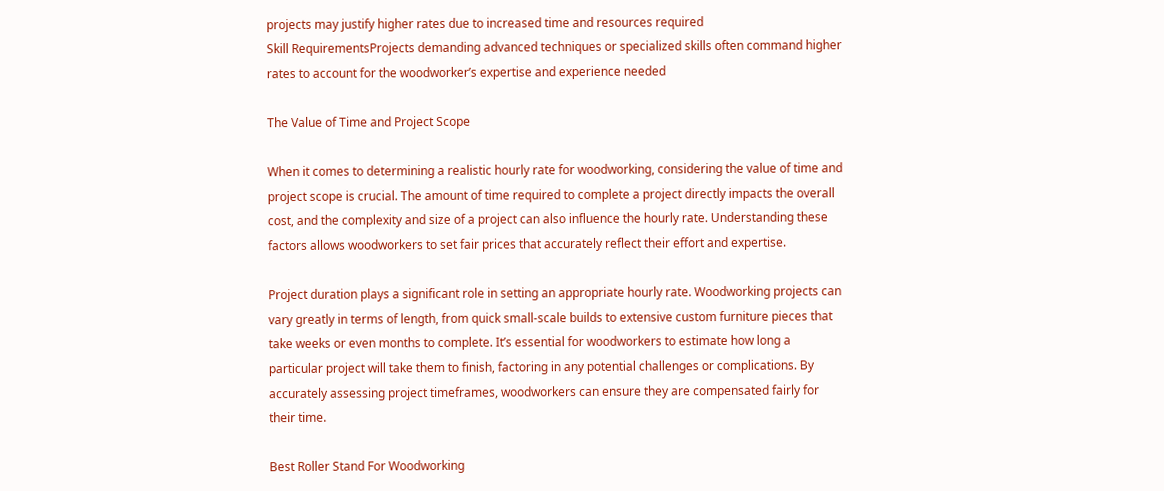projects may justify higher rates due to increased time and resources required
Skill RequirementsProjects demanding advanced techniques or specialized skills often command higher rates to account for the woodworker’s expertise and experience needed

The Value of Time and Project Scope

When it comes to determining a realistic hourly rate for woodworking, considering the value of time and project scope is crucial. The amount of time required to complete a project directly impacts the overall cost, and the complexity and size of a project can also influence the hourly rate. Understanding these factors allows woodworkers to set fair prices that accurately reflect their effort and expertise.

Project duration plays a significant role in setting an appropriate hourly rate. Woodworking projects can vary greatly in terms of length, from quick small-scale builds to extensive custom furniture pieces that take weeks or even months to complete. It’s essential for woodworkers to estimate how long a particular project will take them to finish, factoring in any potential challenges or complications. By accurately assessing project timeframes, woodworkers can ensure they are compensated fairly for their time.

Best Roller Stand For Woodworking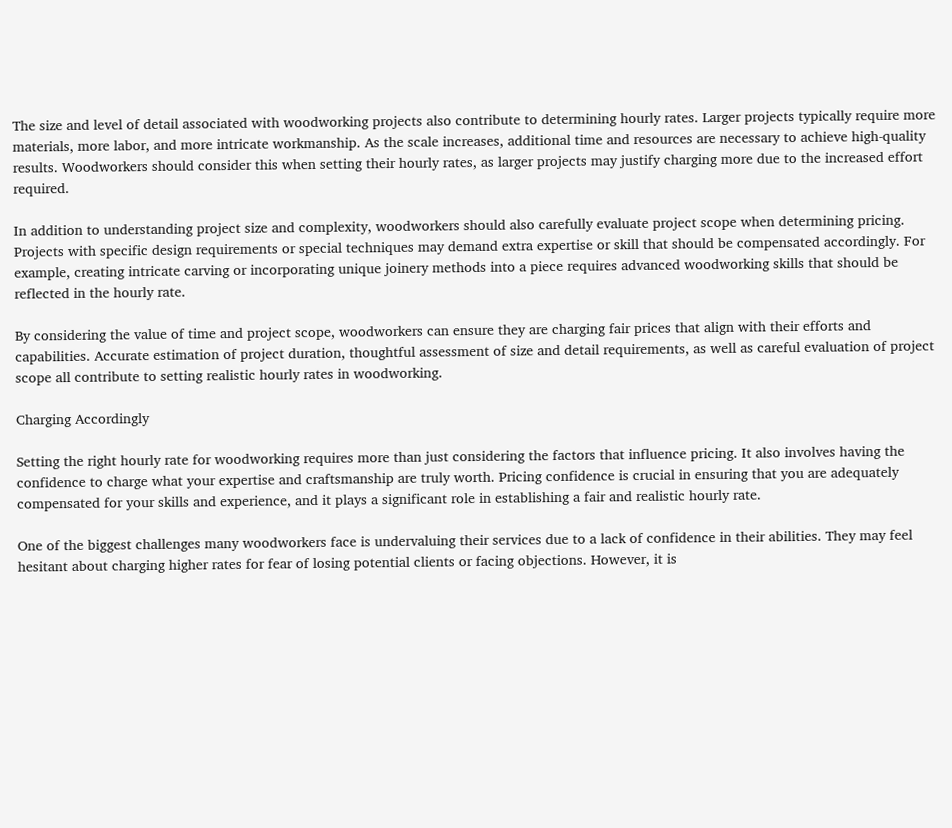The size and level of detail associated with woodworking projects also contribute to determining hourly rates. Larger projects typically require more materials, more labor, and more intricate workmanship. As the scale increases, additional time and resources are necessary to achieve high-quality results. Woodworkers should consider this when setting their hourly rates, as larger projects may justify charging more due to the increased effort required.

In addition to understanding project size and complexity, woodworkers should also carefully evaluate project scope when determining pricing. Projects with specific design requirements or special techniques may demand extra expertise or skill that should be compensated accordingly. For example, creating intricate carving or incorporating unique joinery methods into a piece requires advanced woodworking skills that should be reflected in the hourly rate.

By considering the value of time and project scope, woodworkers can ensure they are charging fair prices that align with their efforts and capabilities. Accurate estimation of project duration, thoughtful assessment of size and detail requirements, as well as careful evaluation of project scope all contribute to setting realistic hourly rates in woodworking.

Charging Accordingly

Setting the right hourly rate for woodworking requires more than just considering the factors that influence pricing. It also involves having the confidence to charge what your expertise and craftsmanship are truly worth. Pricing confidence is crucial in ensuring that you are adequately compensated for your skills and experience, and it plays a significant role in establishing a fair and realistic hourly rate.

One of the biggest challenges many woodworkers face is undervaluing their services due to a lack of confidence in their abilities. They may feel hesitant about charging higher rates for fear of losing potential clients or facing objections. However, it is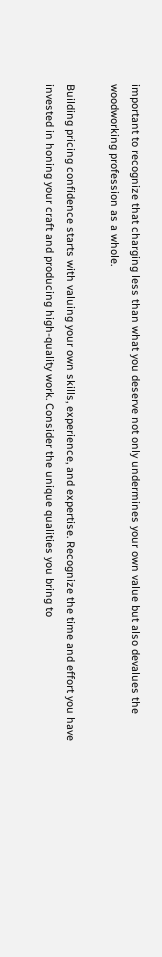important to recognize that charging less than what you deserve not only undermines your own value but also devalues the woodworking profession as a whole.

Building pricing confidence starts with valuing your own skills, experience, and expertise. Recognize the time and effort you have invested in honing your craft and producing high-quality work. Consider the unique qualities you bring to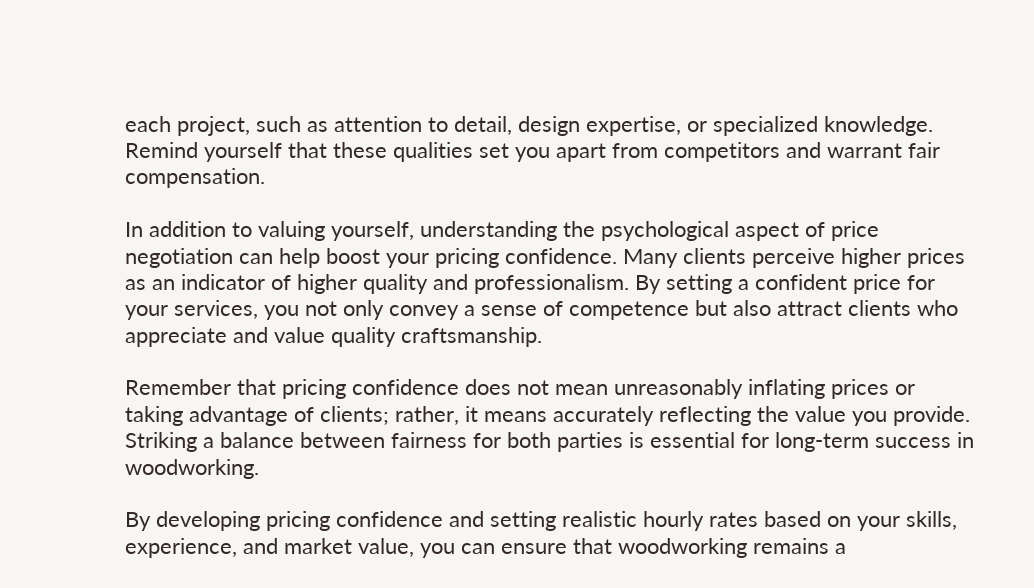each project, such as attention to detail, design expertise, or specialized knowledge. Remind yourself that these qualities set you apart from competitors and warrant fair compensation.

In addition to valuing yourself, understanding the psychological aspect of price negotiation can help boost your pricing confidence. Many clients perceive higher prices as an indicator of higher quality and professionalism. By setting a confident price for your services, you not only convey a sense of competence but also attract clients who appreciate and value quality craftsmanship.

Remember that pricing confidence does not mean unreasonably inflating prices or taking advantage of clients; rather, it means accurately reflecting the value you provide. Striking a balance between fairness for both parties is essential for long-term success in woodworking.

By developing pricing confidence and setting realistic hourly rates based on your skills, experience, and market value, you can ensure that woodworking remains a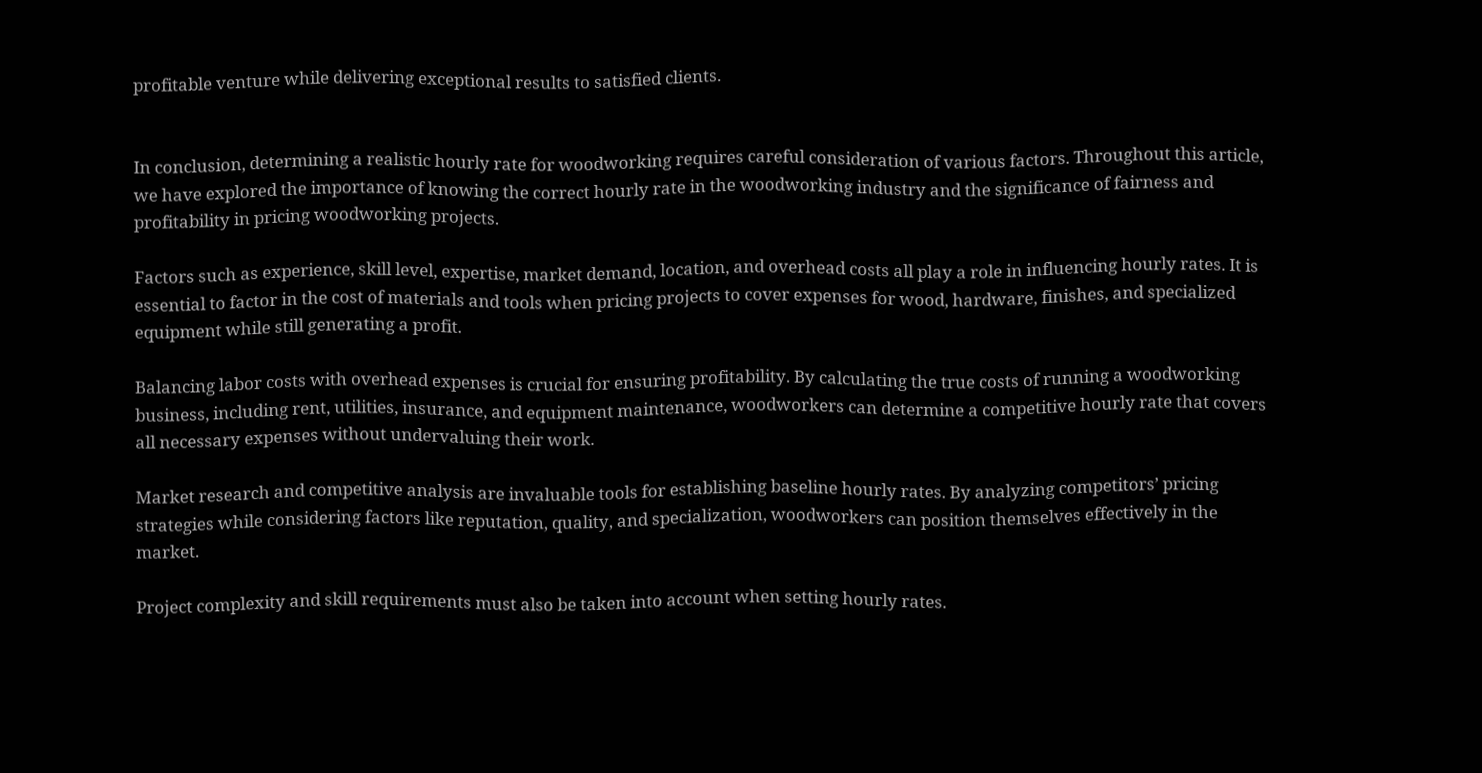profitable venture while delivering exceptional results to satisfied clients.


In conclusion, determining a realistic hourly rate for woodworking requires careful consideration of various factors. Throughout this article, we have explored the importance of knowing the correct hourly rate in the woodworking industry and the significance of fairness and profitability in pricing woodworking projects.

Factors such as experience, skill level, expertise, market demand, location, and overhead costs all play a role in influencing hourly rates. It is essential to factor in the cost of materials and tools when pricing projects to cover expenses for wood, hardware, finishes, and specialized equipment while still generating a profit.

Balancing labor costs with overhead expenses is crucial for ensuring profitability. By calculating the true costs of running a woodworking business, including rent, utilities, insurance, and equipment maintenance, woodworkers can determine a competitive hourly rate that covers all necessary expenses without undervaluing their work.

Market research and competitive analysis are invaluable tools for establishing baseline hourly rates. By analyzing competitors’ pricing strategies while considering factors like reputation, quality, and specialization, woodworkers can position themselves effectively in the market.

Project complexity and skill requirements must also be taken into account when setting hourly rates.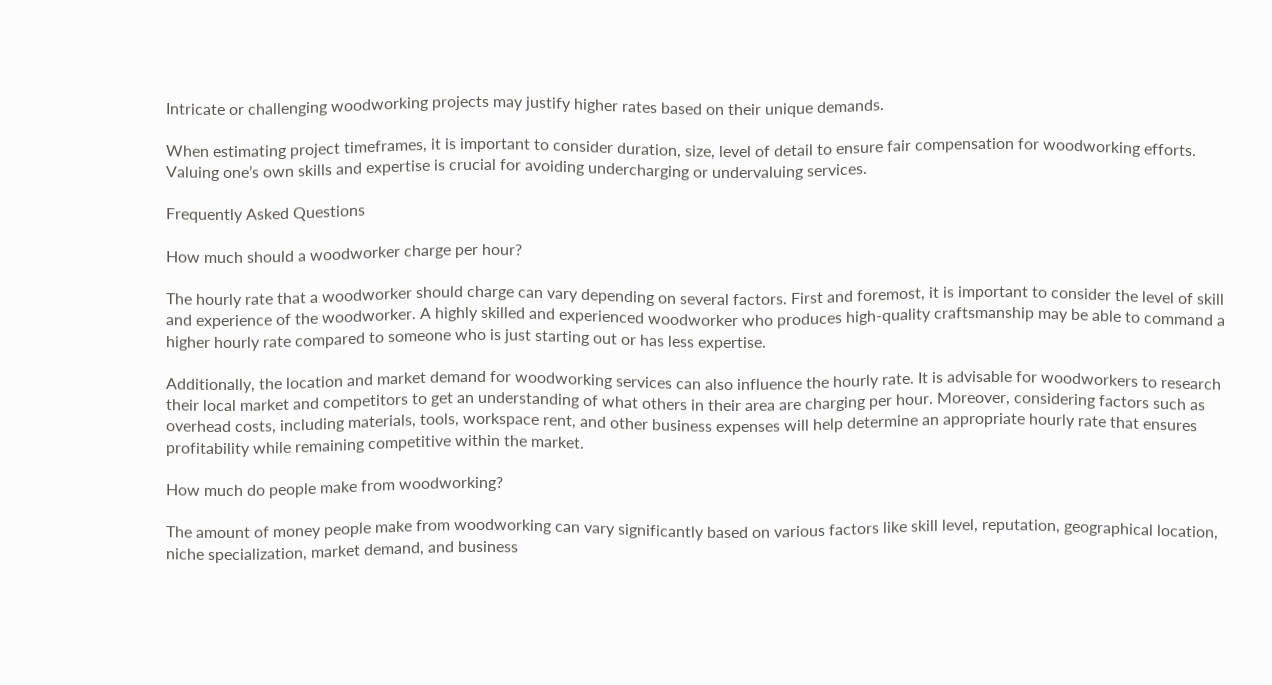Intricate or challenging woodworking projects may justify higher rates based on their unique demands.

When estimating project timeframes, it is important to consider duration, size, level of detail to ensure fair compensation for woodworking efforts. Valuing one’s own skills and expertise is crucial for avoiding undercharging or undervaluing services.

Frequently Asked Questions

How much should a woodworker charge per hour?

The hourly rate that a woodworker should charge can vary depending on several factors. First and foremost, it is important to consider the level of skill and experience of the woodworker. A highly skilled and experienced woodworker who produces high-quality craftsmanship may be able to command a higher hourly rate compared to someone who is just starting out or has less expertise.

Additionally, the location and market demand for woodworking services can also influence the hourly rate. It is advisable for woodworkers to research their local market and competitors to get an understanding of what others in their area are charging per hour. Moreover, considering factors such as overhead costs, including materials, tools, workspace rent, and other business expenses will help determine an appropriate hourly rate that ensures profitability while remaining competitive within the market.

How much do people make from woodworking?

The amount of money people make from woodworking can vary significantly based on various factors like skill level, reputation, geographical location, niche specialization, market demand, and business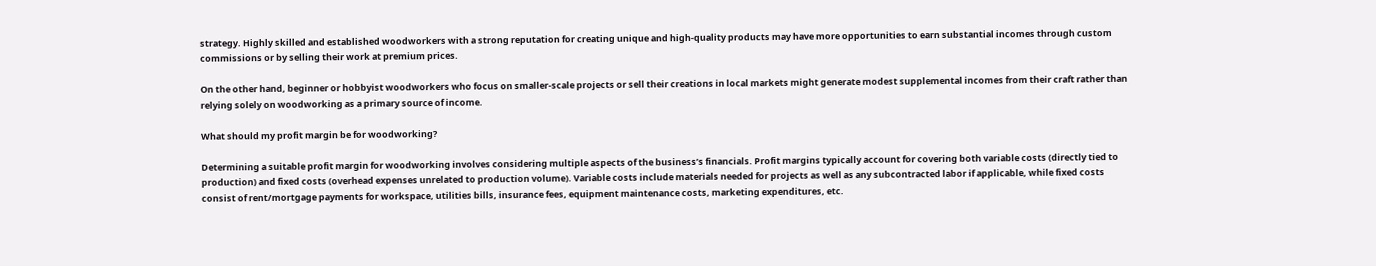strategy. Highly skilled and established woodworkers with a strong reputation for creating unique and high-quality products may have more opportunities to earn substantial incomes through custom commissions or by selling their work at premium prices.

On the other hand, beginner or hobbyist woodworkers who focus on smaller-scale projects or sell their creations in local markets might generate modest supplemental incomes from their craft rather than relying solely on woodworking as a primary source of income.

What should my profit margin be for woodworking?

Determining a suitable profit margin for woodworking involves considering multiple aspects of the business’s financials. Profit margins typically account for covering both variable costs (directly tied to production) and fixed costs (overhead expenses unrelated to production volume). Variable costs include materials needed for projects as well as any subcontracted labor if applicable, while fixed costs consist of rent/mortgage payments for workspace, utilities bills, insurance fees, equipment maintenance costs, marketing expenditures, etc.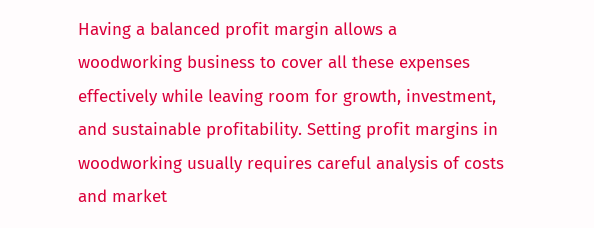Having a balanced profit margin allows a woodworking business to cover all these expenses effectively while leaving room for growth, investment, and sustainable profitability. Setting profit margins in woodworking usually requires careful analysis of costs and market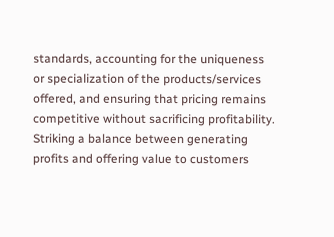standards, accounting for the uniqueness or specialization of the products/services offered, and ensuring that pricing remains competitive without sacrificing profitability. Striking a balance between generating profits and offering value to customers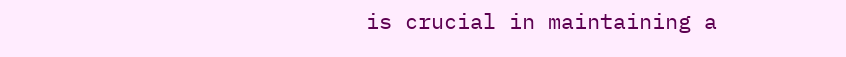is crucial in maintaining a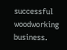successful woodworking business.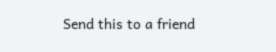Send this to a friend